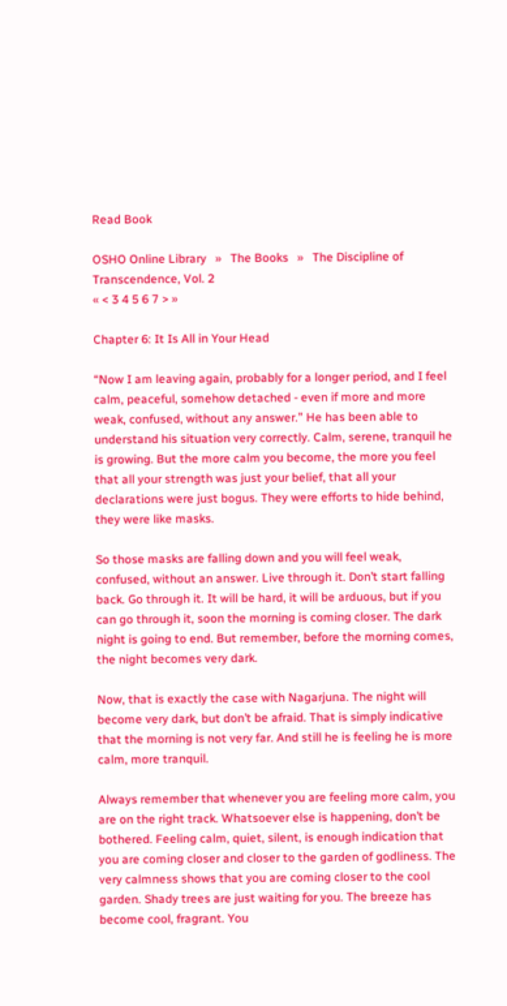Read Book

OSHO Online Library   »   The Books   »   The Discipline of Transcendence, Vol. 2
« < 3 4 5 6 7 > »

Chapter 6: It Is All in Your Head

“Now I am leaving again, probably for a longer period, and I feel calm, peaceful, somehow detached - even if more and more weak, confused, without any answer.” He has been able to understand his situation very correctly. Calm, serene, tranquil he is growing. But the more calm you become, the more you feel that all your strength was just your belief, that all your declarations were just bogus. They were efforts to hide behind, they were like masks.

So those masks are falling down and you will feel weak, confused, without an answer. Live through it. Don’t start falling back. Go through it. It will be hard, it will be arduous, but if you can go through it, soon the morning is coming closer. The dark night is going to end. But remember, before the morning comes, the night becomes very dark.

Now, that is exactly the case with Nagarjuna. The night will become very dark, but don’t be afraid. That is simply indicative that the morning is not very far. And still he is feeling he is more calm, more tranquil.

Always remember that whenever you are feeling more calm, you are on the right track. Whatsoever else is happening, don’t be bothered. Feeling calm, quiet, silent, is enough indication that you are coming closer and closer to the garden of godliness. The very calmness shows that you are coming closer to the cool garden. Shady trees are just waiting for you. The breeze has become cool, fragrant. You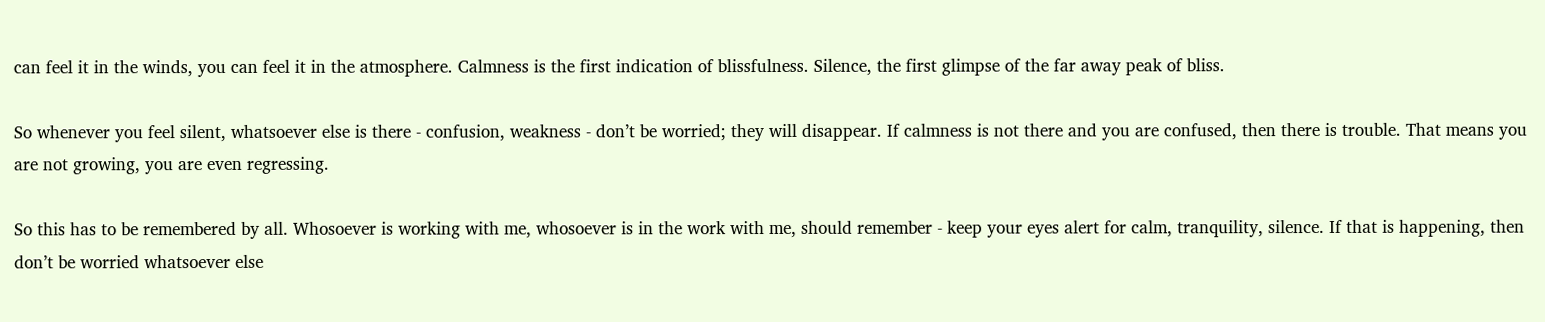can feel it in the winds, you can feel it in the atmosphere. Calmness is the first indication of blissfulness. Silence, the first glimpse of the far away peak of bliss.

So whenever you feel silent, whatsoever else is there - confusion, weakness - don’t be worried; they will disappear. If calmness is not there and you are confused, then there is trouble. That means you are not growing, you are even regressing.

So this has to be remembered by all. Whosoever is working with me, whosoever is in the work with me, should remember - keep your eyes alert for calm, tranquility, silence. If that is happening, then don’t be worried whatsoever else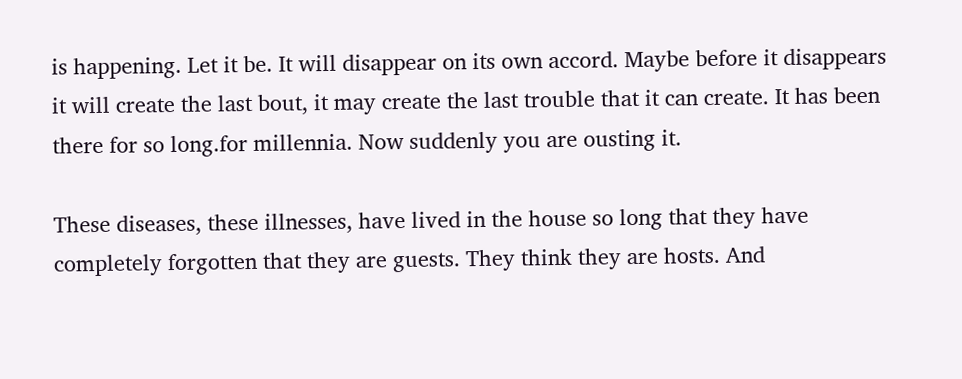is happening. Let it be. It will disappear on its own accord. Maybe before it disappears it will create the last bout, it may create the last trouble that it can create. It has been there for so long.for millennia. Now suddenly you are ousting it.

These diseases, these illnesses, have lived in the house so long that they have completely forgotten that they are guests. They think they are hosts. And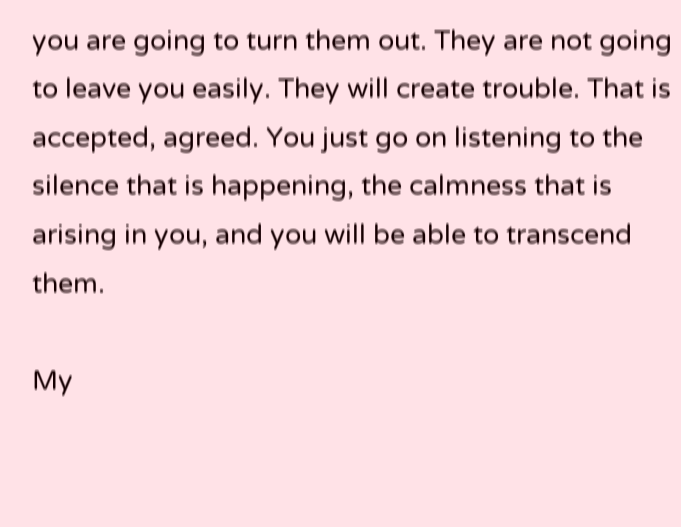you are going to turn them out. They are not going to leave you easily. They will create trouble. That is accepted, agreed. You just go on listening to the silence that is happening, the calmness that is arising in you, and you will be able to transcend them.

My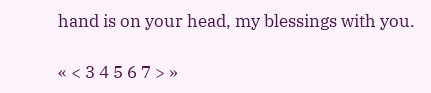hand is on your head, my blessings with you.

« < 3 4 5 6 7 > »